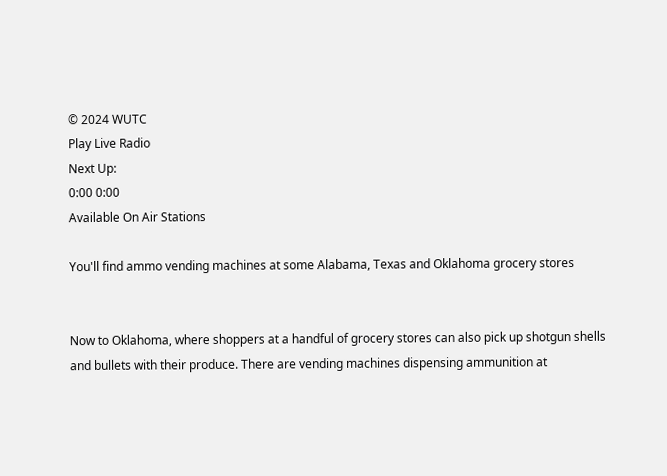© 2024 WUTC
Play Live Radio
Next Up:
0:00 0:00
Available On Air Stations

You'll find ammo vending machines at some Alabama, Texas and Oklahoma grocery stores


Now to Oklahoma, where shoppers at a handful of grocery stores can also pick up shotgun shells and bullets with their produce. There are vending machines dispensing ammunition at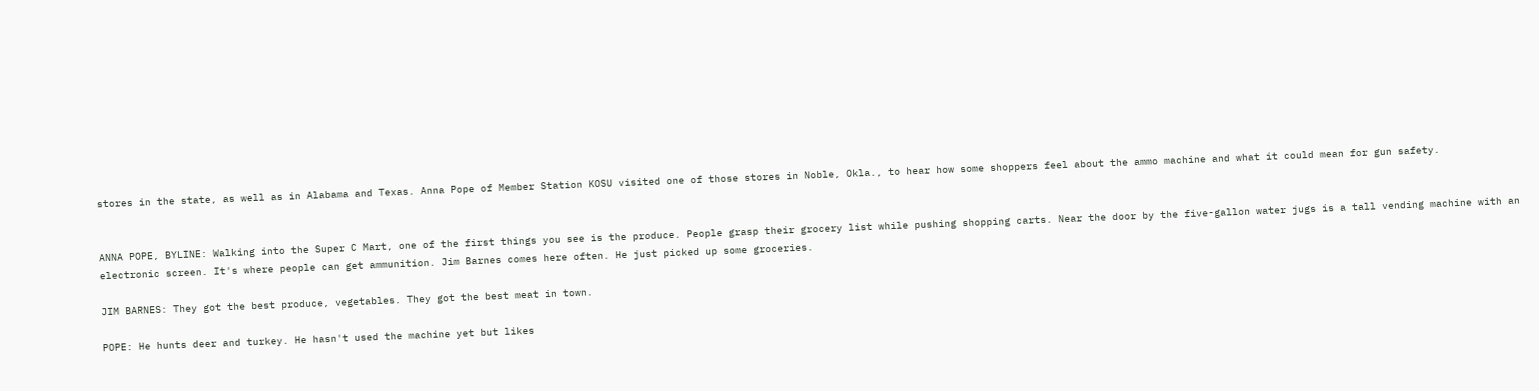stores in the state, as well as in Alabama and Texas. Anna Pope of Member Station KOSU visited one of those stores in Noble, Okla., to hear how some shoppers feel about the ammo machine and what it could mean for gun safety.


ANNA POPE, BYLINE: Walking into the Super C Mart, one of the first things you see is the produce. People grasp their grocery list while pushing shopping carts. Near the door by the five-gallon water jugs is a tall vending machine with an electronic screen. It's where people can get ammunition. Jim Barnes comes here often. He just picked up some groceries.

JIM BARNES: They got the best produce, vegetables. They got the best meat in town.

POPE: He hunts deer and turkey. He hasn't used the machine yet but likes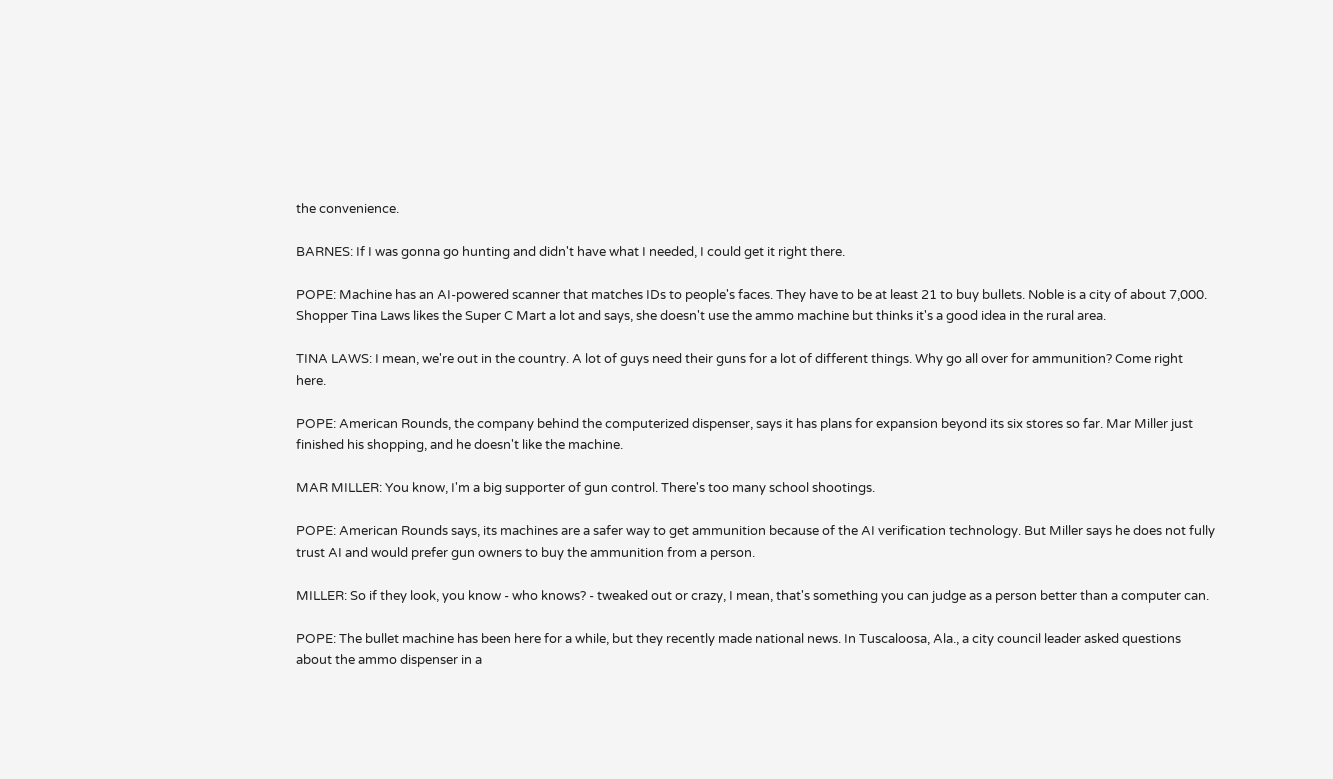the convenience.

BARNES: If I was gonna go hunting and didn't have what I needed, I could get it right there.

POPE: Machine has an AI-powered scanner that matches IDs to people's faces. They have to be at least 21 to buy bullets. Noble is a city of about 7,000. Shopper Tina Laws likes the Super C Mart a lot and says, she doesn't use the ammo machine but thinks it's a good idea in the rural area.

TINA LAWS: I mean, we're out in the country. A lot of guys need their guns for a lot of different things. Why go all over for ammunition? Come right here.

POPE: American Rounds, the company behind the computerized dispenser, says it has plans for expansion beyond its six stores so far. Mar Miller just finished his shopping, and he doesn't like the machine.

MAR MILLER: You know, I'm a big supporter of gun control. There's too many school shootings.

POPE: American Rounds says, its machines are a safer way to get ammunition because of the AI verification technology. But Miller says he does not fully trust AI and would prefer gun owners to buy the ammunition from a person.

MILLER: So if they look, you know - who knows? - tweaked out or crazy, I mean, that's something you can judge as a person better than a computer can.

POPE: The bullet machine has been here for a while, but they recently made national news. In Tuscaloosa, Ala., a city council leader asked questions about the ammo dispenser in a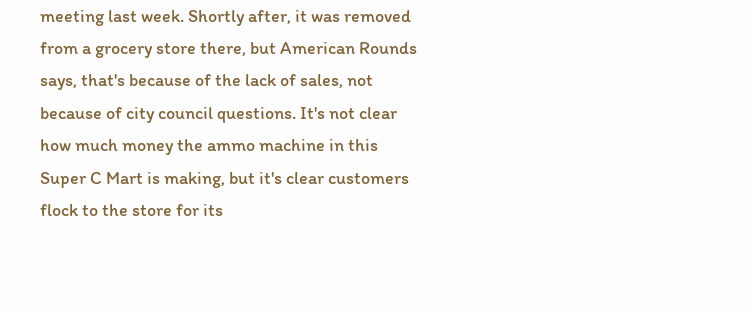meeting last week. Shortly after, it was removed from a grocery store there, but American Rounds says, that's because of the lack of sales, not because of city council questions. It's not clear how much money the ammo machine in this Super C Mart is making, but it's clear customers flock to the store for its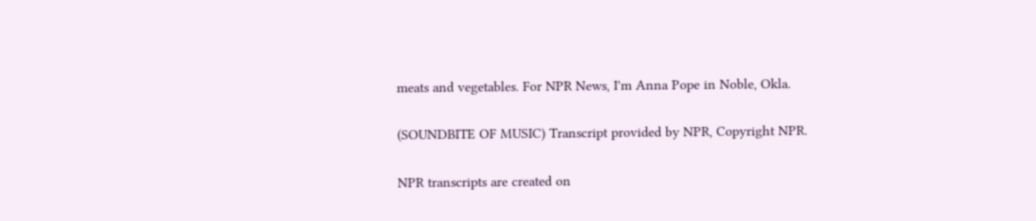meats and vegetables. For NPR News, I'm Anna Pope in Noble, Okla.

(SOUNDBITE OF MUSIC) Transcript provided by NPR, Copyright NPR.

NPR transcripts are created on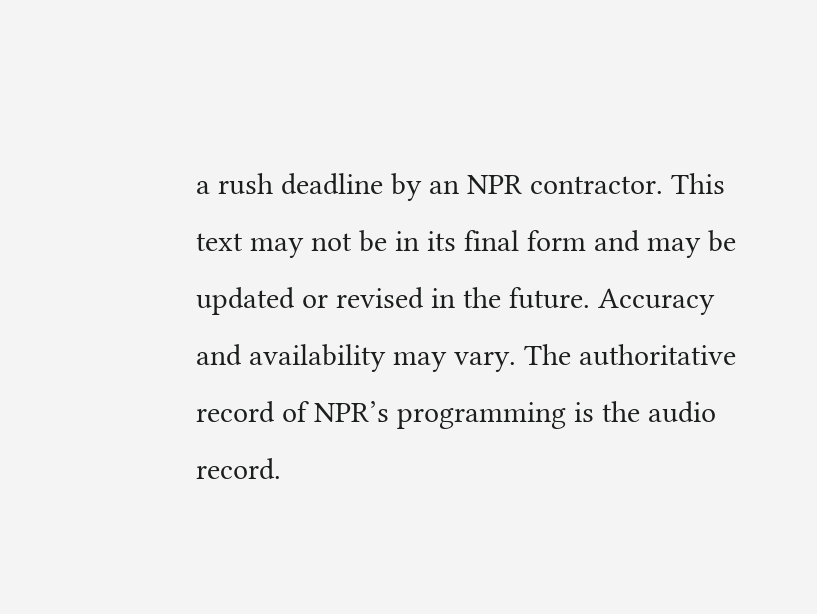a rush deadline by an NPR contractor. This text may not be in its final form and may be updated or revised in the future. Accuracy and availability may vary. The authoritative record of NPR’s programming is the audio record.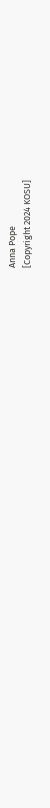Anna Pope
[Copyright 2024 KOSU]